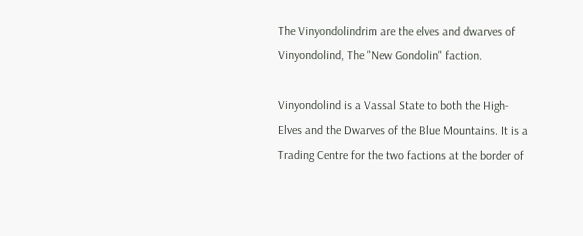The Vinyondolindrim are the elves and dwarves of Vinyondolind, The "New Gondolin" faction.

Vinyondolind is a Vassal State to both the High-Elves and the Dwarves of the Blue Mountains. It is a Trading Centre for the two factions at the border of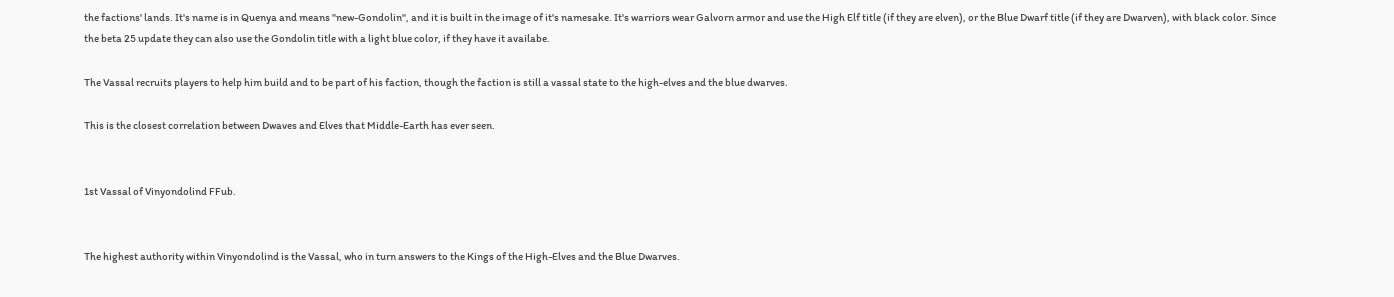the factions' lands. It's name is in Quenya and means "new-Gondolin", and it is built in the image of it's namesake. It's warriors wear Galvorn armor and use the High Elf title (if they are elven), or the Blue Dwarf title (if they are Dwarven), with black color. Since the beta 25 update they can also use the Gondolin title with a light blue color, if they have it availabe.

The Vassal recruits players to help him build and to be part of his faction, though the faction is still a vassal state to the high-elves and the blue dwarves.

This is the closest correlation between Dwaves and Elves that Middle-Earth has ever seen.


1st Vassal of Vinyondolind FFub.


The highest authority within Vinyondolind is the Vassal, who in turn answers to the Kings of the High-Elves and the Blue Dwarves.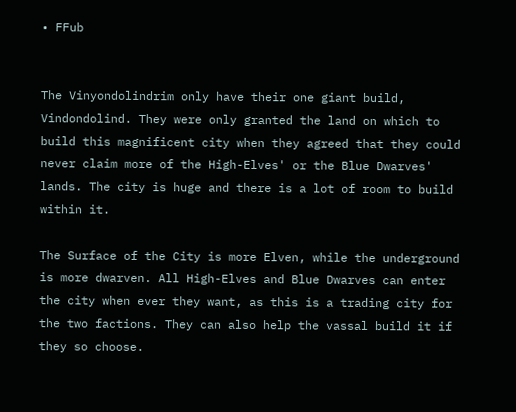• FFub


The Vinyondolindrim only have their one giant build, Vindondolind. They were only granted the land on which to build this magnificent city when they agreed that they could never claim more of the High-Elves' or the Blue Dwarves' lands. The city is huge and there is a lot of room to build within it.

The Surface of the City is more Elven, while the underground is more dwarven. All High-Elves and Blue Dwarves can enter the city when ever they want, as this is a trading city for the two factions. They can also help the vassal build it if they so choose.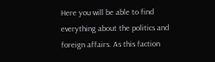Here you will be able to find everything about the politics and foreign affairs. As this faction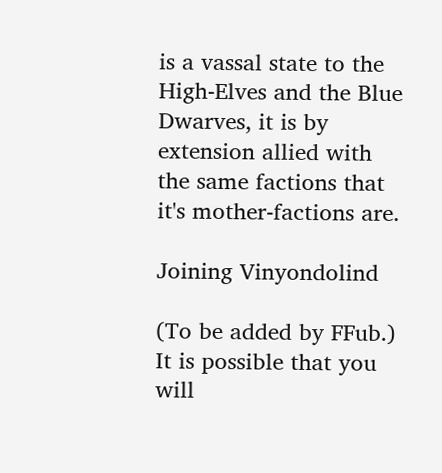is a vassal state to the High-Elves and the Blue Dwarves, it is by extension allied with the same factions that it's mother-factions are.

Joining Vinyondolind

(To be added by FFub.) It is possible that you will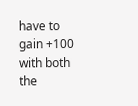have to gain +100 with both the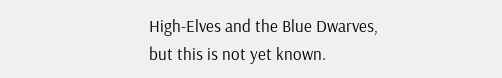High-Elves and the Blue Dwarves, but this is not yet known.